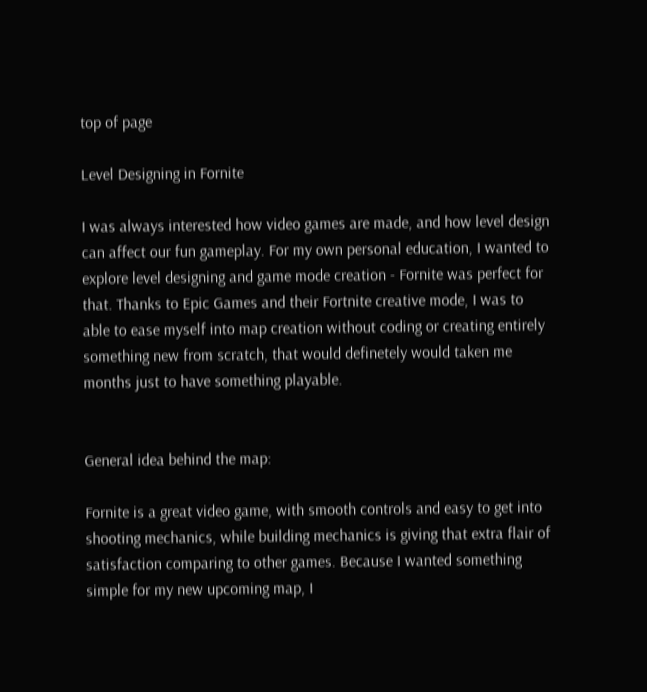top of page

Level Designing in Fornite

I was always interested how video games are made, and how level design can affect our fun gameplay. For my own personal education, I wanted to explore level designing and game mode creation - Fornite was perfect for that. Thanks to Epic Games and their Fortnite creative mode, I was to able to ease myself into map creation without coding or creating entirely something new from scratch, that would definetely would taken me months just to have something playable.


General idea behind the map:

Fornite is a great video game, with smooth controls and easy to get into shooting mechanics, while building mechanics is giving that extra flair of satisfaction comparing to other games. Because I wanted something simple for my new upcoming map, I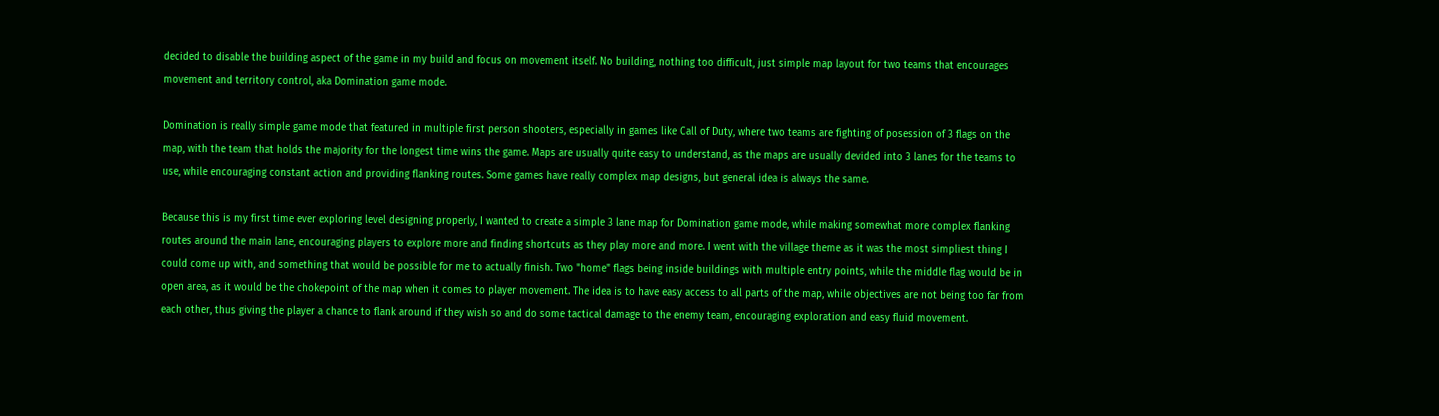decided to disable the building aspect of the game in my build and focus on movement itself. No building, nothing too difficult, just simple map layout for two teams that encourages movement and territory control, aka Domination game mode.

Domination is really simple game mode that featured in multiple first person shooters, especially in games like Call of Duty, where two teams are fighting of posession of 3 flags on the map, with the team that holds the majority for the longest time wins the game. Maps are usually quite easy to understand, as the maps are usually devided into 3 lanes for the teams to use, while encouraging constant action and providing flanking routes. Some games have really complex map designs, but general idea is always the same.

Because this is my first time ever exploring level designing properly, I wanted to create a simple 3 lane map for Domination game mode, while making somewhat more complex flanking routes around the main lane, encouraging players to explore more and finding shortcuts as they play more and more. I went with the village theme as it was the most simpliest thing I could come up with, and something that would be possible for me to actually finish. Two "home" flags being inside buildings with multiple entry points, while the middle flag would be in open area, as it would be the chokepoint of the map when it comes to player movement. The idea is to have easy access to all parts of the map, while objectives are not being too far from each other, thus giving the player a chance to flank around if they wish so and do some tactical damage to the enemy team, encouraging exploration and easy fluid movement.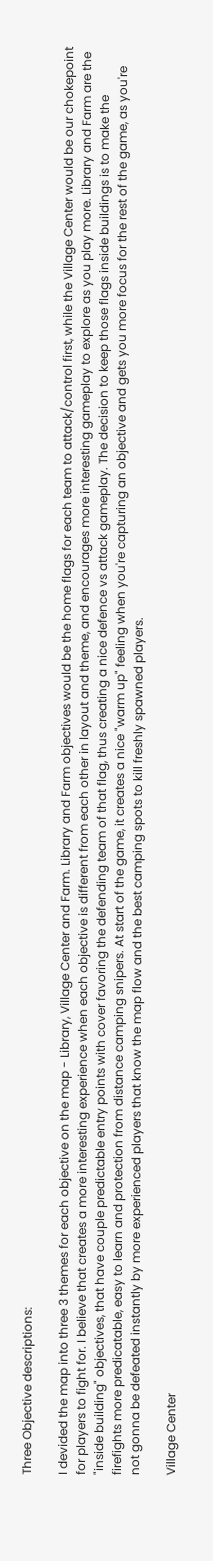Three Objective descriptions:

I devided the map into three 3 themes for each objective on the map - Library, Village Center and Farm. Library and Farm objectives would be the home flags for each team to attack/control first, while the Village Center would be our chokepoint for players to fight for. I believe that creates a more interesting experience when each objective is different from each other in layout and theme, and encourages more interesting gameplay to explore as you play more. Library and Farm are the "inside building" objectives, that have couple predictable entry points with cover favoring the defending team of that flag, thus creating a nice defence vs attack gameplay. The decision to keep those flags inside buildings is to make the firefights more predicatable, easy to learn and protection from distance camping snipers. At start of the game, it creates a nice "warm up" feeling when you're capturing an objective and gets you more focus for the rest of the game, as you're not gonna be defeated instantly by more experienced players that know the map flow and the best camping spots to kill freshly spawned players.

Village Center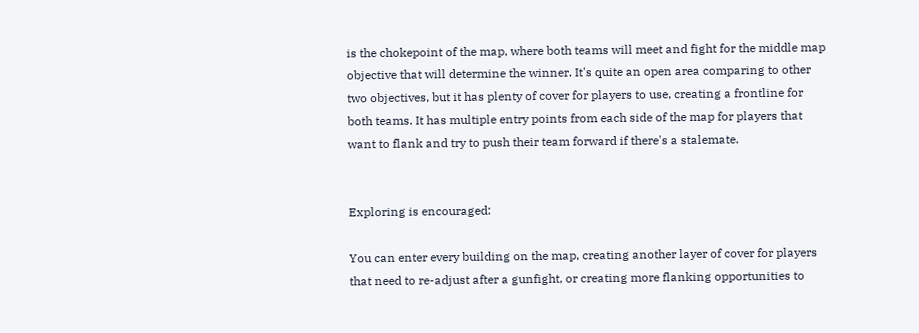is the chokepoint of the map, where both teams will meet and fight for the middle map objective that will determine the winner. It's quite an open area comparing to other two objectives, but it has plenty of cover for players to use, creating a frontline for both teams. It has multiple entry points from each side of the map for players that want to flank and try to push their team forward if there's a stalemate.


Exploring is encouraged:

You can enter every building on the map, creating another layer of cover for players that need to re-adjust after a gunfight, or creating more flanking opportunities to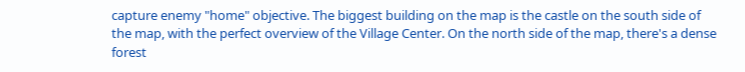capture enemy "home" objective. The biggest building on the map is the castle on the south side of the map, with the perfect overview of the Village Center. On the north side of the map, there's a dense forest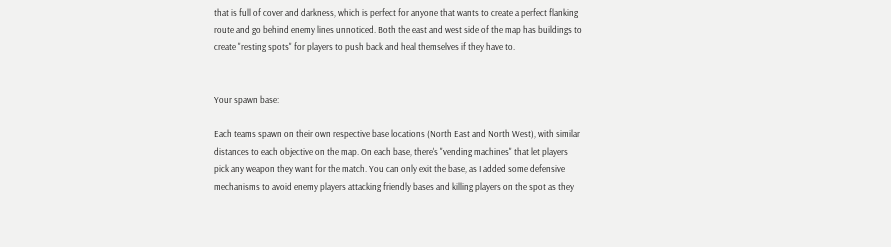that is full of cover and darkness, which is perfect for anyone that wants to create a perfect flanking route and go behind enemy lines unnoticed. Both the east and west side of the map has buildings to create "resting spots" for players to push back and heal themselves if they have to.


Your spawn base:

Each teams spawn on their own respective base locations (North East and North West), with similar distances to each objective on the map. On each base, there's "vending machines" that let players pick any weapon they want for the match. You can only exit the base, as I added some defensive mechanisms to avoid enemy players attacking friendly bases and killing players on the spot as they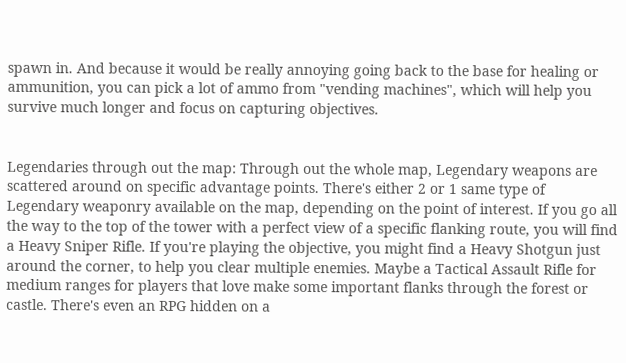spawn in. And because it would be really annoying going back to the base for healing or ammunition, you can pick a lot of ammo from "vending machines", which will help you survive much longer and focus on capturing objectives.


Legendaries through out the map: Through out the whole map, Legendary weapons are scattered around on specific advantage points. There's either 2 or 1 same type of Legendary weaponry available on the map, depending on the point of interest. If you go all the way to the top of the tower with a perfect view of a specific flanking route, you will find a Heavy Sniper Rifle. If you're playing the objective, you might find a Heavy Shotgun just around the corner, to help you clear multiple enemies. Maybe a Tactical Assault Rifle for medium ranges for players that love make some important flanks through the forest or castle. There's even an RPG hidden on a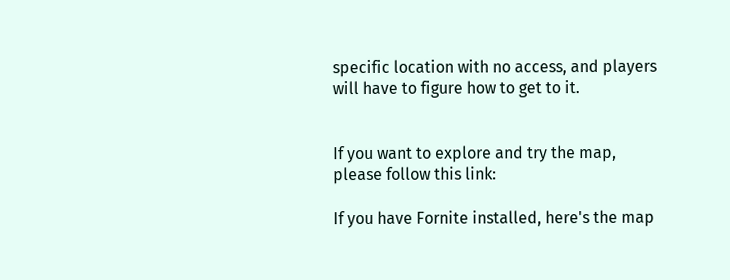specific location with no access, and players will have to figure how to get to it.


If you want to explore and try the map, please follow this link:

If you have Fornite installed, here's the map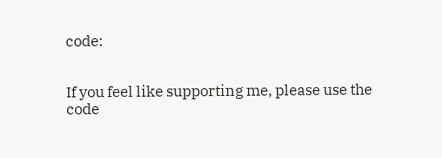code:


If you feel like supporting me, please use the code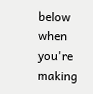below when you're making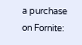a purchase on Fornite: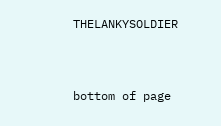THELANKYSOLDIER


bottom of page